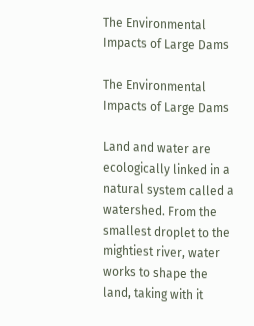The Environmental Impacts of Large Dams

The Environmental Impacts of Large Dams

Land and water are ecologically linked in a natural system called a watershed. From the smallest droplet to the mightiest river, water works to shape the land, taking with it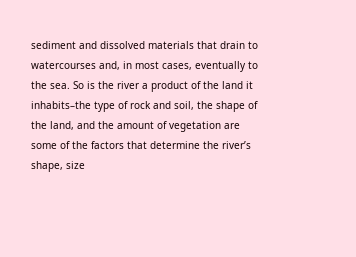sediment and dissolved materials that drain to watercourses and, in most cases, eventually to the sea. So is the river a product of the land it inhabits–the type of rock and soil, the shape of the land, and the amount of vegetation are some of the factors that determine the river’s shape, size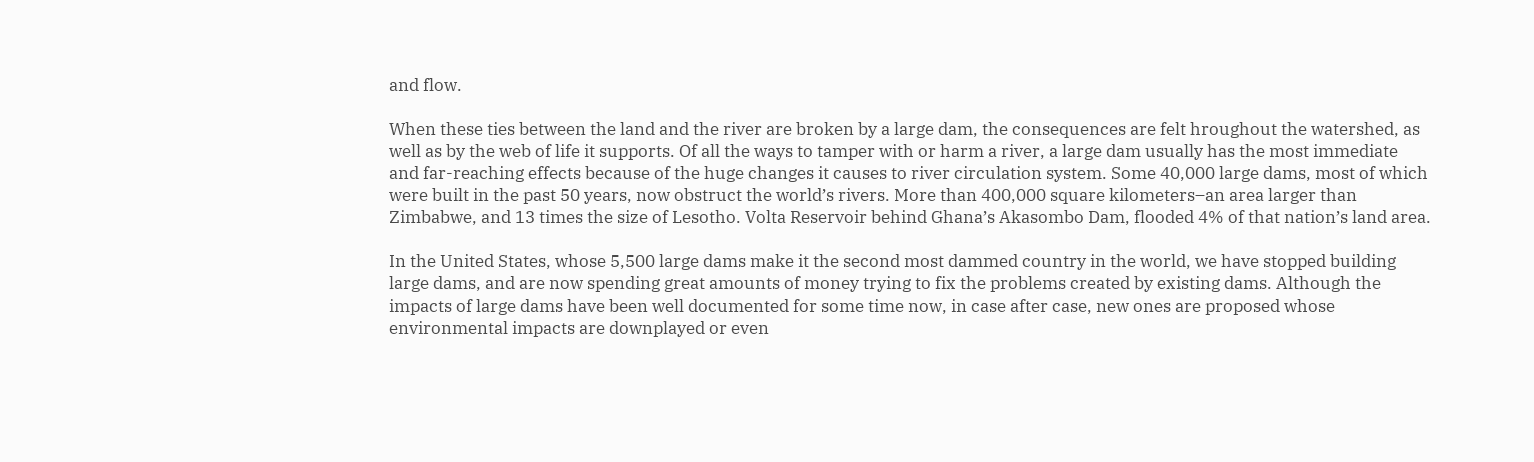and flow.

When these ties between the land and the river are broken by a large dam, the consequences are felt hroughout the watershed, as well as by the web of life it supports. Of all the ways to tamper with or harm a river, a large dam usually has the most immediate and far-reaching effects because of the huge changes it causes to river circulation system. Some 40,000 large dams, most of which were built in the past 50 years, now obstruct the world’s rivers. More than 400,000 square kilometers–an area larger than Zimbabwe, and 13 times the size of Lesotho. Volta Reservoir behind Ghana’s Akasombo Dam, flooded 4% of that nation’s land area.

In the United States, whose 5,500 large dams make it the second most dammed country in the world, we have stopped building large dams, and are now spending great amounts of money trying to fix the problems created by existing dams. Although the impacts of large dams have been well documented for some time now, in case after case, new ones are proposed whose environmental impacts are downplayed or even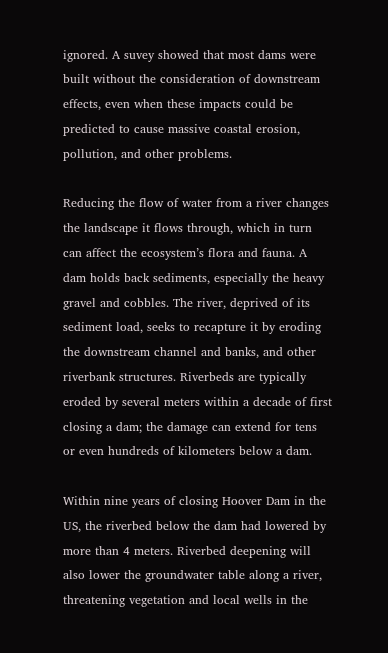ignored. A suvey showed that most dams were built without the consideration of downstream effects, even when these impacts could be predicted to cause massive coastal erosion, pollution, and other problems.

Reducing the flow of water from a river changes the landscape it flows through, which in turn can affect the ecosystem’s flora and fauna. A dam holds back sediments, especially the heavy gravel and cobbles. The river, deprived of its sediment load, seeks to recapture it by eroding the downstream channel and banks, and other riverbank structures. Riverbeds are typically eroded by several meters within a decade of first closing a dam; the damage can extend for tens or even hundreds of kilometers below a dam.

Within nine years of closing Hoover Dam in the US, the riverbed below the dam had lowered by more than 4 meters. Riverbed deepening will also lower the groundwater table along a river, threatening vegetation and local wells in the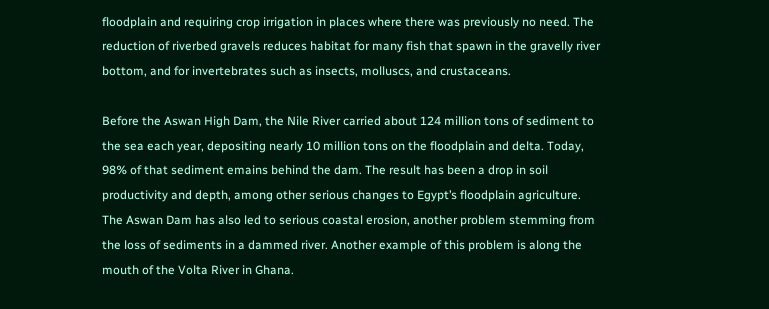floodplain and requiring crop irrigation in places where there was previously no need. The reduction of riverbed gravels reduces habitat for many fish that spawn in the gravelly river bottom, and for invertebrates such as insects, molluscs, and crustaceans.

Before the Aswan High Dam, the Nile River carried about 124 million tons of sediment to the sea each year, depositing nearly 10 million tons on the floodplain and delta. Today, 98% of that sediment emains behind the dam. The result has been a drop in soil productivity and depth, among other serious changes to Egypt’s floodplain agriculture. The Aswan Dam has also led to serious coastal erosion, another problem stemming from the loss of sediments in a dammed river. Another example of this problem is along the mouth of the Volta River in Ghana.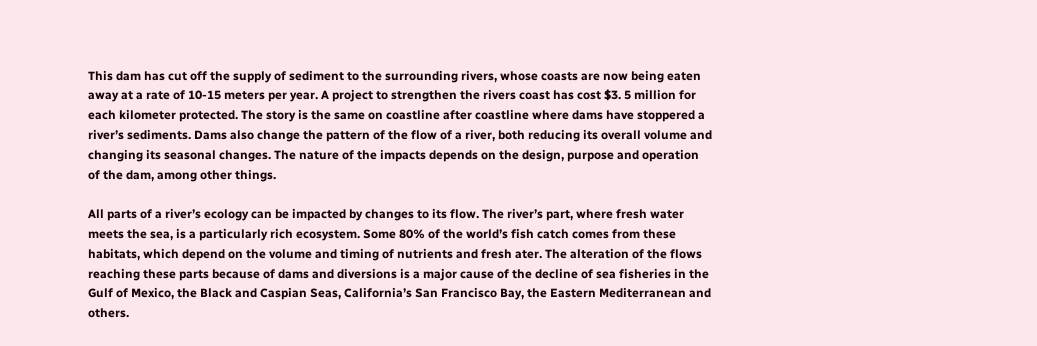This dam has cut off the supply of sediment to the surrounding rivers, whose coasts are now being eaten away at a rate of 10-15 meters per year. A project to strengthen the rivers coast has cost $3. 5 million for each kilometer protected. The story is the same on coastline after coastline where dams have stoppered a river’s sediments. Dams also change the pattern of the flow of a river, both reducing its overall volume and changing its seasonal changes. The nature of the impacts depends on the design, purpose and operation of the dam, among other things.

All parts of a river’s ecology can be impacted by changes to its flow. The river’s part, where fresh water meets the sea, is a particularly rich ecosystem. Some 80% of the world’s fish catch comes from these habitats, which depend on the volume and timing of nutrients and fresh ater. The alteration of the flows reaching these parts because of dams and diversions is a major cause of the decline of sea fisheries in the Gulf of Mexico, the Black and Caspian Seas, California’s San Francisco Bay, the Eastern Mediterranean and others.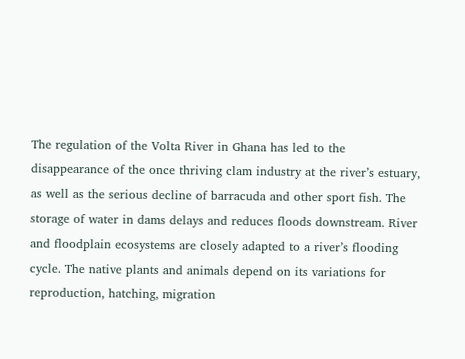The regulation of the Volta River in Ghana has led to the disappearance of the once thriving clam industry at the river’s estuary, as well as the serious decline of barracuda and other sport fish. The storage of water in dams delays and reduces floods downstream. River and floodplain ecosystems are closely adapted to a river’s flooding cycle. The native plants and animals depend on its variations for reproduction, hatching, migration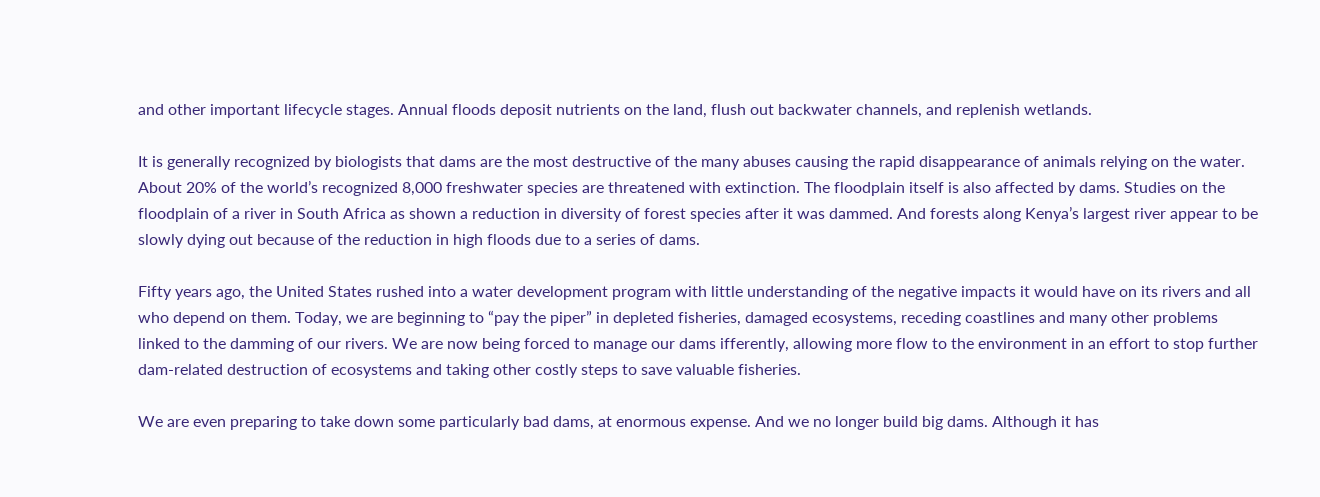and other important lifecycle stages. Annual floods deposit nutrients on the land, flush out backwater channels, and replenish wetlands.

It is generally recognized by biologists that dams are the most destructive of the many abuses causing the rapid disappearance of animals relying on the water. About 20% of the world’s recognized 8,000 freshwater species are threatened with extinction. The floodplain itself is also affected by dams. Studies on the floodplain of a river in South Africa as shown a reduction in diversity of forest species after it was dammed. And forests along Kenya’s largest river appear to be slowly dying out because of the reduction in high floods due to a series of dams.

Fifty years ago, the United States rushed into a water development program with little understanding of the negative impacts it would have on its rivers and all who depend on them. Today, we are beginning to “pay the piper” in depleted fisheries, damaged ecosystems, receding coastlines and many other problems linked to the damming of our rivers. We are now being forced to manage our dams ifferently, allowing more flow to the environment in an effort to stop further dam-related destruction of ecosystems and taking other costly steps to save valuable fisheries.

We are even preparing to take down some particularly bad dams, at enormous expense. And we no longer build big dams. Although it has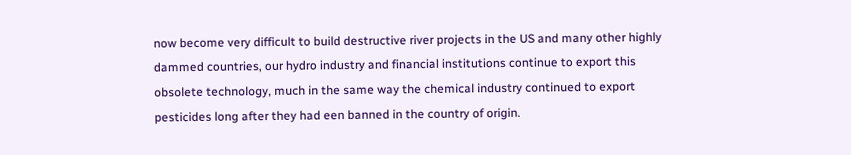now become very difficult to build destructive river projects in the US and many other highly dammed countries, our hydro industry and financial institutions continue to export this obsolete technology, much in the same way the chemical industry continued to export pesticides long after they had een banned in the country of origin.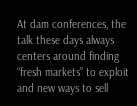At dam conferences, the talk these days always centers around finding “fresh markets” to exploit and new ways to sell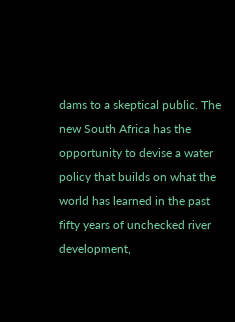dams to a skeptical public. The new South Africa has the opportunity to devise a water policy that builds on what the world has learned in the past fifty years of unchecked river development,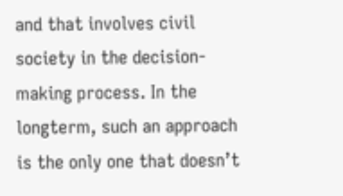and that involves civil society in the decision-making process. In the longterm, such an approach is the only one that doesn’t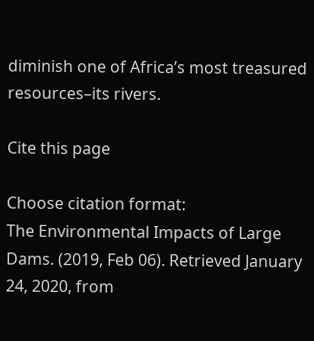diminish one of Africa’s most treasured resources–its rivers.

Cite this page

Choose citation format:
The Environmental Impacts of Large Dams. (2019, Feb 06). Retrieved January 24, 2020, from